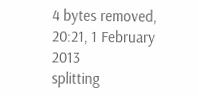4 bytes removed, 20:21, 1 February 2013
splitting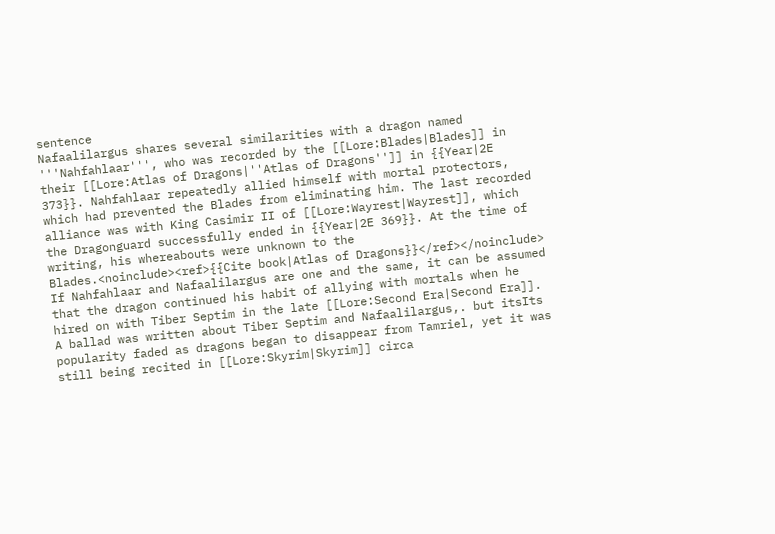sentence
Nafaalilargus shares several similarities with a dragon named '''Nahfahlaar''', who was recorded by the [[Lore:Blades|Blades]] in their [[Lore:Atlas of Dragons|''Atlas of Dragons'']] in {{Year|2E 373}}. Nahfahlaar repeatedly allied himself with mortal protectors, which had prevented the Blades from eliminating him. The last recorded alliance was with King Casimir II of [[Lore:Wayrest|Wayrest]], which the Dragonguard successfully ended in {{Year|2E 369}}. At the time of writing, his whereabouts were unknown to the Blades.<noinclude><ref>{{Cite book|Atlas of Dragons}}</ref></noinclude> If Nahfahlaar and Nafaalilargus are one and the same, it can be assumed that the dragon continued his habit of allying with mortals when he hired on with Tiber Septim in the late [[Lore:Second Era|Second Era]].
A ballad was written about Tiber Septim and Nafaalilargus,. but itsIts popularity faded as dragons began to disappear from Tamriel, yet it was still being recited in [[Lore:Skyrim|Skyrim]] circa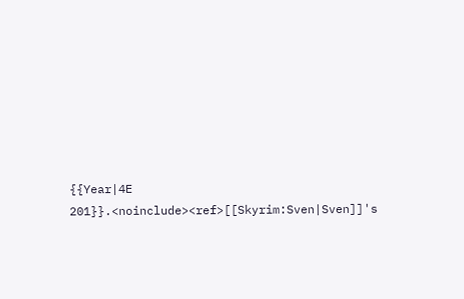{{Year|4E 201}}.<noinclude><ref>[[Skyrim:Sven|Sven]]'s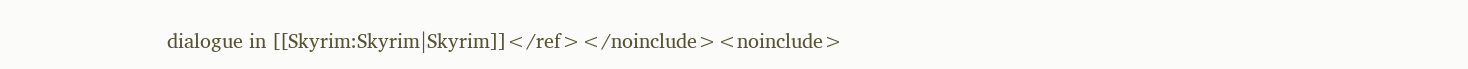dialogue in [[Skyrim:Skyrim|Skyrim]]</ref></noinclude><noinclude>